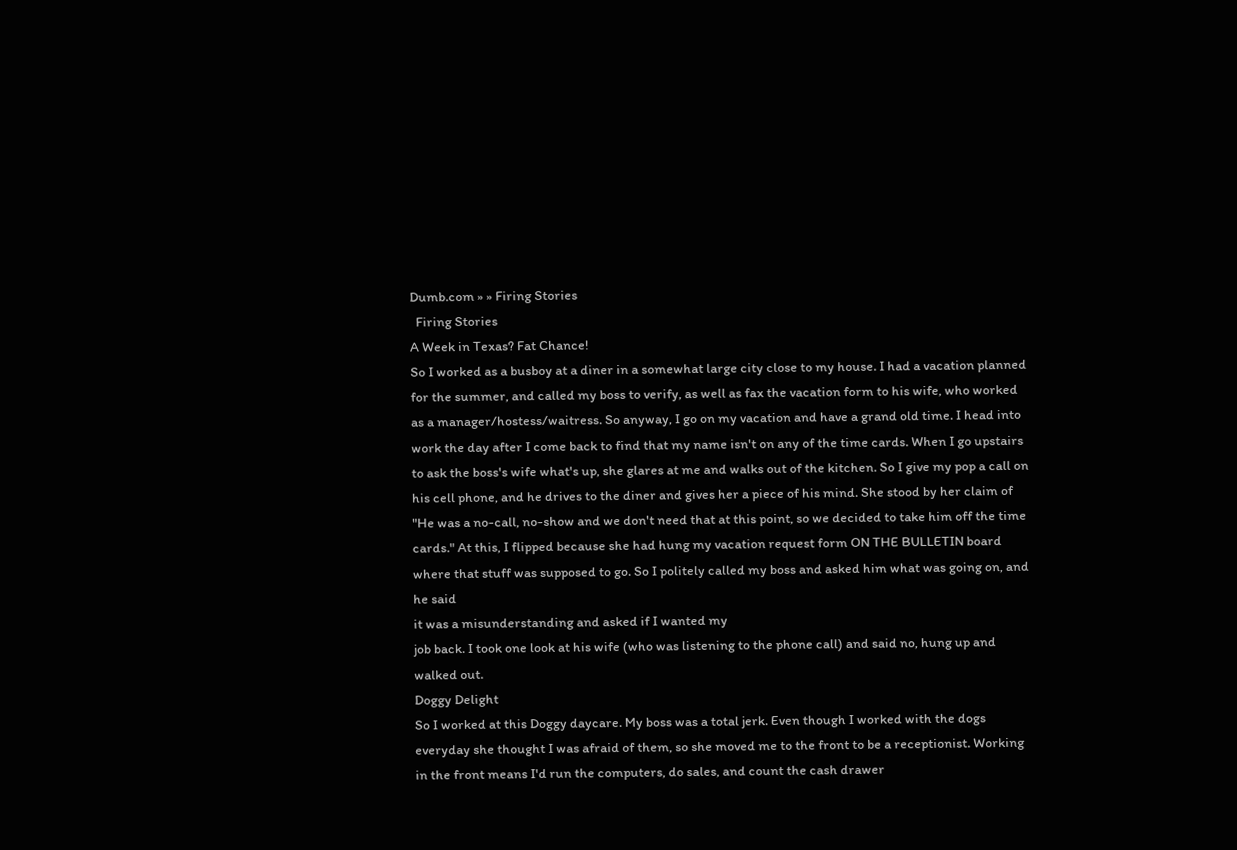Dumb.com » » Firing Stories
  Firing Stories
A Week in Texas? Fat Chance!
So I worked as a busboy at a diner in a somewhat large city close to my house. I had a vacation planned for the summer, and called my boss to verify, as well as fax the vacation form to his wife, who worked as a manager/hostess/waitress. So anyway, I go on my vacation and have a grand old time. I head into work the day after I come back to find that my name isn't on any of the time cards. When I go upstairs to ask the boss's wife what's up, she glares at me and walks out of the kitchen. So I give my pop a call on his cell phone, and he drives to the diner and gives her a piece of his mind. She stood by her claim of "He was a no-call, no-show and we don't need that at this point, so we decided to take him off the time cards." At this, I flipped because she had hung my vacation request form ON THE BULLETIN board where that stuff was supposed to go. So I politely called my boss and asked him what was going on, and he said
it was a misunderstanding and asked if I wanted my
job back. I took one look at his wife (who was listening to the phone call) and said no, hung up and walked out.
Doggy Delight
So I worked at this Doggy daycare. My boss was a total jerk. Even though I worked with the dogs everyday she thought I was afraid of them, so she moved me to the front to be a receptionist. Working in the front means I'd run the computers, do sales, and count the cash drawer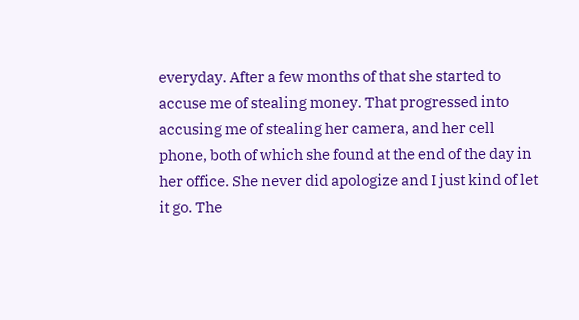everyday. After a few months of that she started to accuse me of stealing money. That progressed into accusing me of stealing her camera, and her cell phone, both of which she found at the end of the day in her office. She never did apologize and I just kind of let it go. The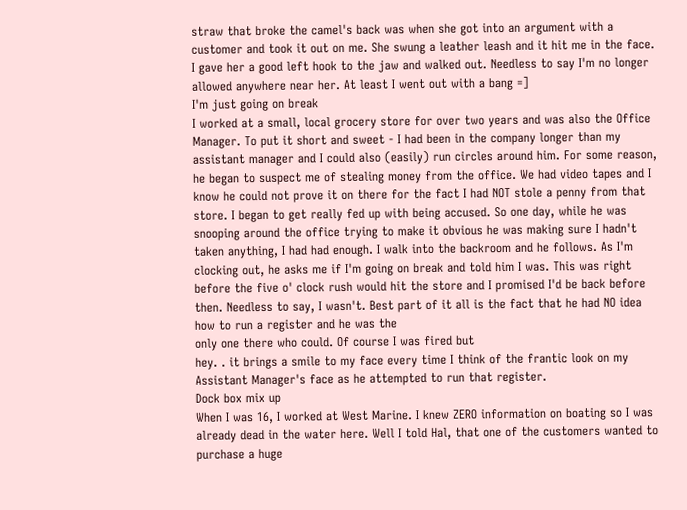straw that broke the camel's back was when she got into an argument with a customer and took it out on me. She swung a leather leash and it hit me in the face. I gave her a good left hook to the jaw and walked out. Needless to say I'm no longer allowed anywhere near her. At least I went out with a bang =]
I'm just going on break
I worked at a small, local grocery store for over two years and was also the Office Manager. To put it short and sweet - I had been in the company longer than my assistant manager and I could also (easily) run circles around him. For some reason, he began to suspect me of stealing money from the office. We had video tapes and I know he could not prove it on there for the fact I had NOT stole a penny from that store. I began to get really fed up with being accused. So one day, while he was snooping around the office trying to make it obvious he was making sure I hadn't taken anything, I had had enough. I walk into the backroom and he follows. As I'm clocking out, he asks me if I'm going on break and told him I was. This was right before the five o' clock rush would hit the store and I promised I'd be back before then. Needless to say, I wasn't. Best part of it all is the fact that he had NO idea how to run a register and he was the
only one there who could. Of course I was fired but
hey. . it brings a smile to my face every time I think of the frantic look on my Assistant Manager's face as he attempted to run that register.
Dock box mix up
When I was 16, I worked at West Marine. I knew ZERO information on boating so I was already dead in the water here. Well I told Hal, that one of the customers wanted to purchase a huge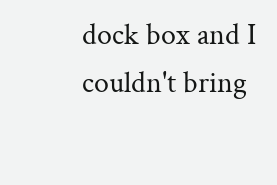dock box and I couldn't bring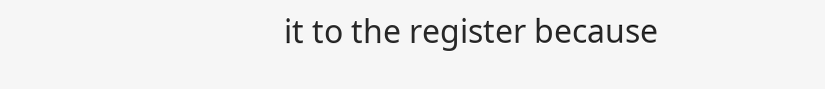it to the register because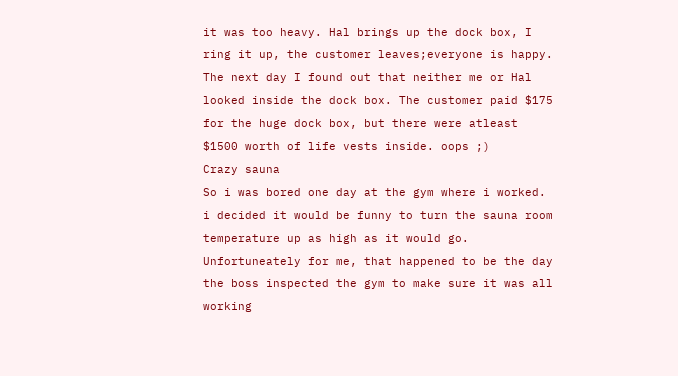it was too heavy. Hal brings up the dock box, I ring it up, the customer leaves;everyone is happy. The next day I found out that neither me or Hal looked inside the dock box. The customer paid $175 for the huge dock box, but there were atleast $1500 worth of life vests inside. oops ;)
Crazy sauna
So i was bored one day at the gym where i worked. i decided it would be funny to turn the sauna room temperature up as high as it would go.
Unfortuneately for me, that happened to be the day the boss inspected the gym to make sure it was all working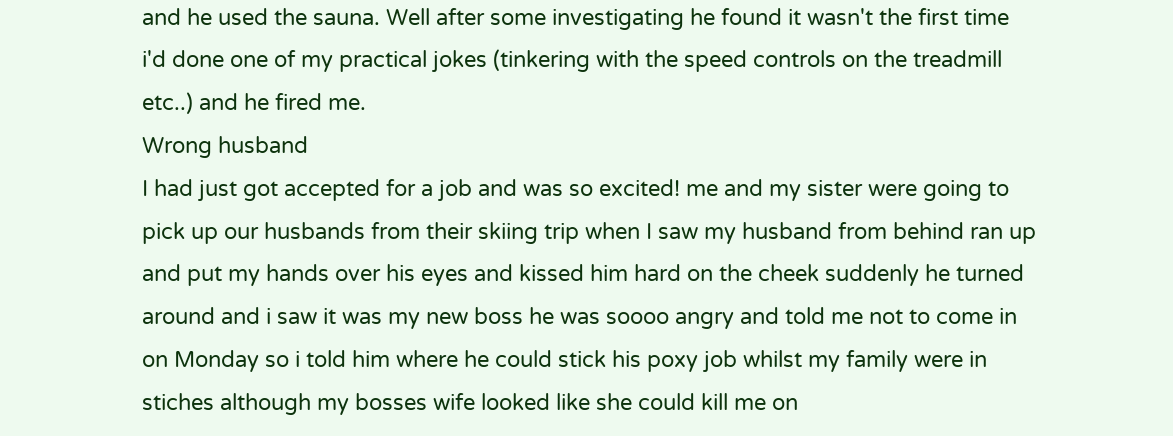and he used the sauna. Well after some investigating he found it wasn't the first time i'd done one of my practical jokes (tinkering with the speed controls on the treadmill etc..) and he fired me.
Wrong husband
I had just got accepted for a job and was so excited! me and my sister were going to pick up our husbands from their skiing trip when I saw my husband from behind ran up and put my hands over his eyes and kissed him hard on the cheek suddenly he turned around and i saw it was my new boss he was soooo angry and told me not to come in on Monday so i told him where he could stick his poxy job whilst my family were in stiches although my bosses wife looked like she could kill me on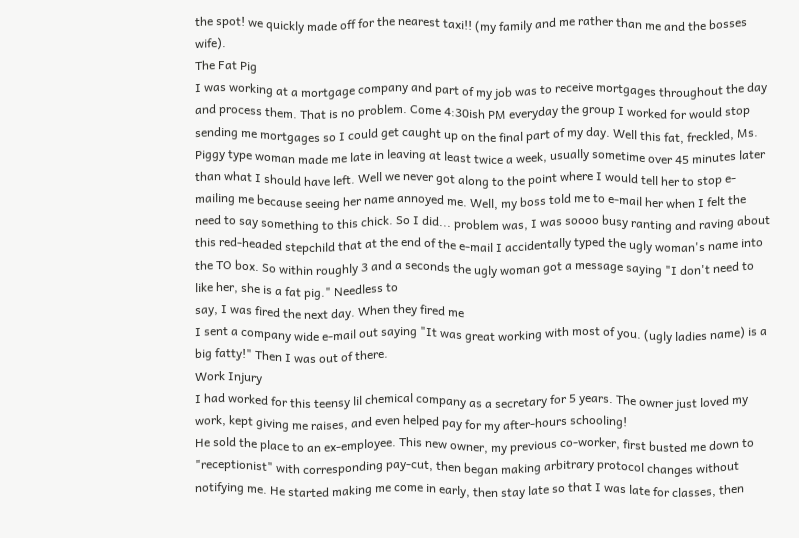the spot! we quickly made off for the nearest taxi!! (my family and me rather than me and the bosses wife).
The Fat Pig
I was working at a mortgage company and part of my job was to receive mortgages throughout the day and process them. That is no problem. Come 4:30ish PM everyday the group I worked for would stop sending me mortgages so I could get caught up on the final part of my day. Well this fat, freckled, Ms. Piggy type woman made me late in leaving at least twice a week, usually sometime over 45 minutes later than what I should have left. Well we never got along to the point where I would tell her to stop e-mailing me because seeing her name annoyed me. Well, my boss told me to e-mail her when I felt the need to say something to this chick. So I did... problem was, I was soooo busy ranting and raving about this red-headed stepchild that at the end of the e-mail I accidentally typed the ugly woman's name into the TO box. So within roughly 3 and a seconds the ugly woman got a message saying "I don't need to like her, she is a fat pig." Needless to
say, I was fired the next day. When they fired me
I sent a company wide e-mail out saying "It was great working with most of you. (ugly ladies name) is a big fatty!" Then I was out of there.
Work Injury
I had worked for this teensy lil chemical company as a secretary for 5 years. The owner just loved my work, kept giving me raises, and even helped pay for my after-hours schooling!
He sold the place to an ex-employee. This new owner, my previous co-worker, first busted me down to "receptionist" with corresponding pay-cut, then began making arbitrary protocol changes without notifying me. He started making me come in early, then stay late so that I was late for classes, then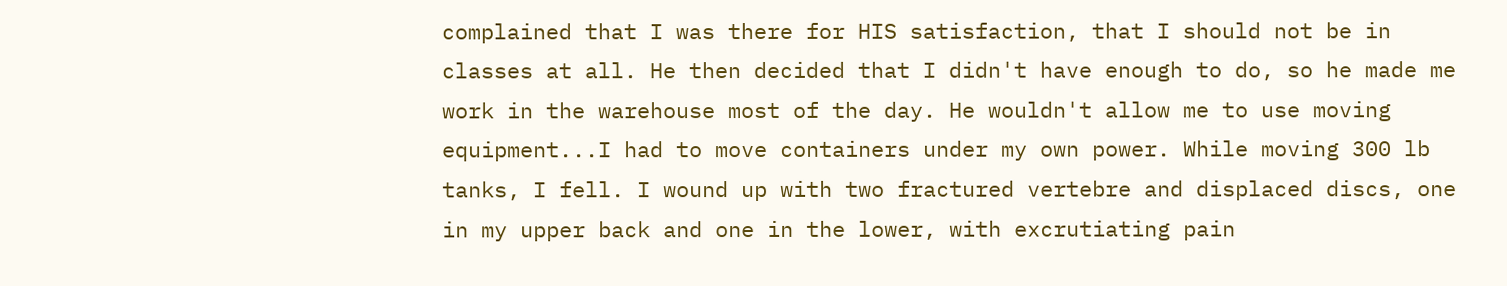complained that I was there for HIS satisfaction, that I should not be in classes at all. He then decided that I didn't have enough to do, so he made me work in the warehouse most of the day. He wouldn't allow me to use moving equipment...I had to move containers under my own power. While moving 300 lb tanks, I fell. I wound up with two fractured vertebre and displaced discs, one in my upper back and one in the lower, with excrutiating pain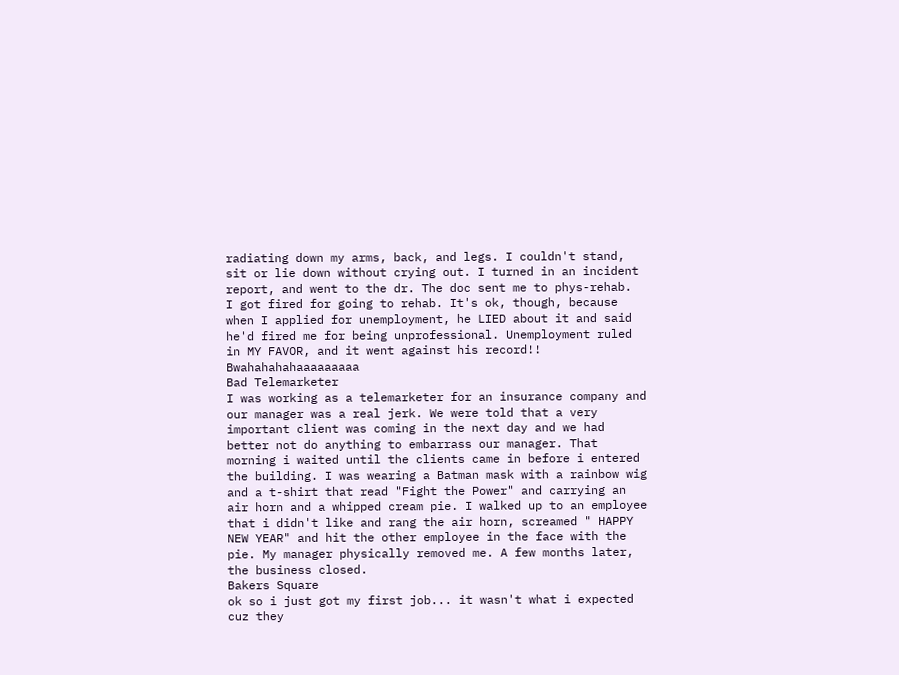radiating down my arms, back, and legs. I couldn't stand, sit or lie down without crying out. I turned in an incident report, and went to the dr. The doc sent me to phys-rehab.
I got fired for going to rehab. It's ok, though, because when I applied for unemployment, he LIED about it and said he'd fired me for being unprofessional. Unemployment ruled in MY FAVOR, and it went against his record!! Bwahahahahaaaaaaaaa
Bad Telemarketer
I was working as a telemarketer for an insurance company and our manager was a real jerk. We were told that a very important client was coming in the next day and we had better not do anything to embarrass our manager. That morning i waited until the clients came in before i entered the building. I was wearing a Batman mask with a rainbow wig and a t-shirt that read "Fight the Power" and carrying an air horn and a whipped cream pie. I walked up to an employee that i didn't like and rang the air horn, screamed " HAPPY NEW YEAR" and hit the other employee in the face with the pie. My manager physically removed me. A few months later, the business closed.
Bakers Square
ok so i just got my first job... it wasn't what i expected cuz they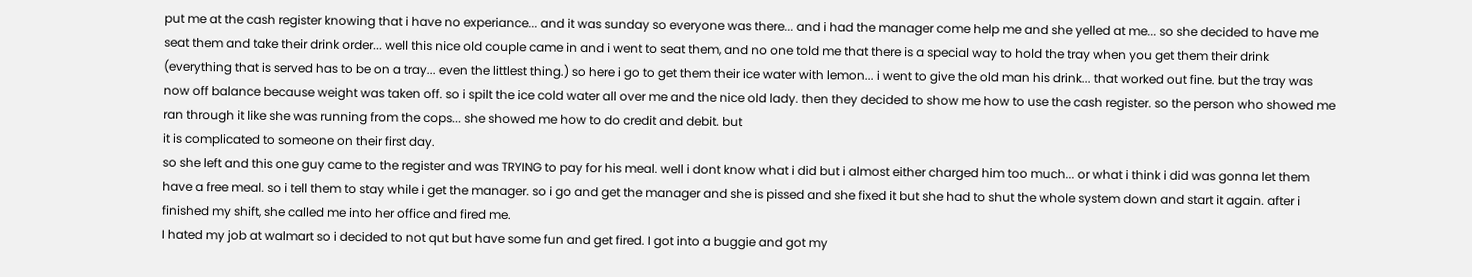put me at the cash register knowing that i have no experiance... and it was sunday so everyone was there... and i had the manager come help me and she yelled at me... so she decided to have me seat them and take their drink order... well this nice old couple came in and i went to seat them, and no one told me that there is a special way to hold the tray when you get them their drink (everything that is served has to be on a tray... even the littlest thing.) so here i go to get them their ice water with lemon... i went to give the old man his drink... that worked out fine. but the tray was now off balance because weight was taken off. so i spilt the ice cold water all over me and the nice old lady. then they decided to show me how to use the cash register. so the person who showed me ran through it like she was running from the cops... she showed me how to do credit and debit. but
it is complicated to someone on their first day.
so she left and this one guy came to the register and was TRYING to pay for his meal. well i dont know what i did but i almost either charged him too much... or what i think i did was gonna let them have a free meal. so i tell them to stay while i get the manager. so i go and get the manager and she is pissed and she fixed it but she had to shut the whole system down and start it again. after i finished my shift, she called me into her office and fired me.
I hated my job at walmart so i decided to not qut but have some fun and get fired. I got into a buggie and got my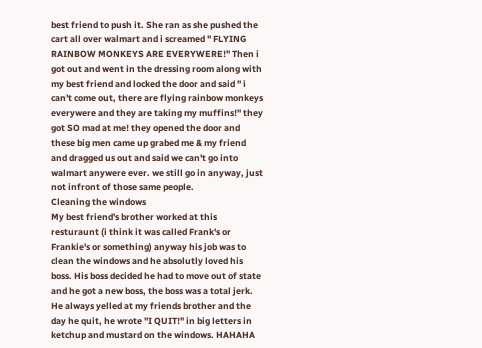best friend to push it. She ran as she pushed the cart all over walmart and i screamed " FLYING RAINBOW MONKEYS ARE EVERYWERE!" Then i got out and went in the dressing room along with my best friend and locked the door and said " i can't come out, there are flying rainbow monkeys everywere and they are taking my muffins!" they got SO mad at me! they opened the door and these big men came up grabed me & my friend and dragged us out and said we can't go into walmart anywere ever. we still go in anyway, just not infront of those same people.
Cleaning the windows
My best friend's brother worked at this resturaunt (i think it was called Frank's or Frankie's or something) anyway his job was to clean the windows and he absolutly loved his boss. His boss decided he had to move out of state and he got a new boss, the boss was a total jerk. He always yelled at my friends brother and the day he quit, he wrote "I QUIT!" in big letters in ketchup and mustard on the windows. HAHAHA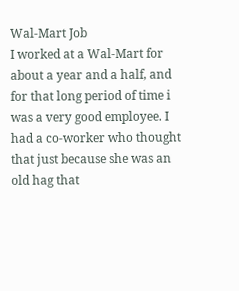Wal-Mart Job
I worked at a Wal-Mart for about a year and a half, and for that long period of time i was a very good employee. I had a co-worker who thought that just because she was an old hag that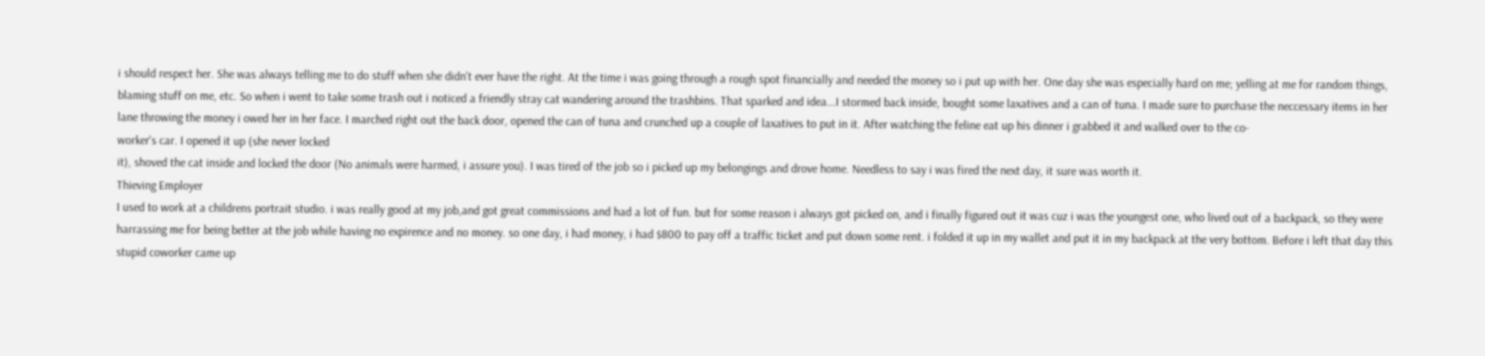i should respect her. She was always telling me to do stuff when she didn't ever have the right. At the time i was going through a rough spot financially and needed the money so i put up with her. One day she was especially hard on me; yelling at me for random things, blaming stuff on me, etc. So when i went to take some trash out i noticed a friendly stray cat wandering around the trashbins. That sparked and idea...I stormed back inside, bought some laxatives and a can of tuna. I made sure to purchase the neccessary items in her lane throwing the money i owed her in her face. I marched right out the back door, opened the can of tuna and crunched up a couple of laxatives to put in it. After watching the feline eat up his dinner i grabbed it and walked over to the co-
worker's car. I opened it up (she never locked
it), shoved the cat inside and locked the door (No animals were harmed, i assure you). I was tired of the job so i picked up my belongings and drove home. Needless to say i was fired the next day, it sure was worth it.
Thieving Employer
I used to work at a childrens portrait studio. i was really good at my job,and got great commissions and had a lot of fun. but for some reason i always got picked on, and i finally figured out it was cuz i was the youngest one, who lived out of a backpack, so they were harrassing me for being better at the job while having no expirence and no money. so one day, i had money, i had $800 to pay off a traffic ticket and put down some rent. i folded it up in my wallet and put it in my backpack at the very bottom. Before i left that day this stupid coworker came up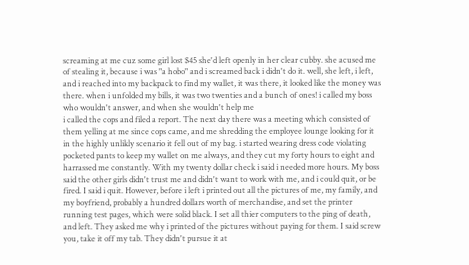screaming at me cuz some girl lost $45 she'd left openly in her clear cubby. she acused me of stealing it, because i was "a hobo" and i screamed back i didn't do it. well, she left, i left, and i reached into my backpack to find my wallet, it was there, it looked like the money was there. when i unfolded my bills, it was two twenties and a bunch of ones! i called my boss
who wouldn't answer, and when she wouldn't help me
i called the cops and filed a report. The next day there was a meeting which consisted of them yelling at me since cops came, and me shredding the employee lounge looking for it in the highly unlikly scenario it fell out of my bag. i started wearing dress code violating pocketed pants to keep my wallet on me always, and they cut my forty hours to eight and harrassed me constantly. With my twenty dollar check i said i needed more hours. My boss said the other girls didn't trust me and didn't want to work with me, and i could quit, or be fired. I said i quit. However, before i left i printed out all the pictures of me, my family, and my boyfriend, probably a hundred dollars worth of merchandise, and set the printer running test pages, which were solid black. I set all thier computers to the ping of death, and left. They asked me why i printed of the pictures without paying for them. I said screw you, take it off my tab. They didn't pursue it at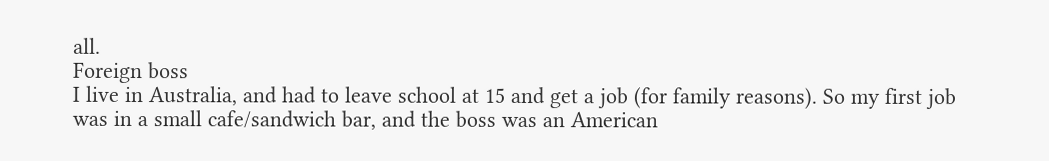all.
Foreign boss
I live in Australia, and had to leave school at 15 and get a job (for family reasons). So my first job was in a small cafe/sandwich bar, and the boss was an American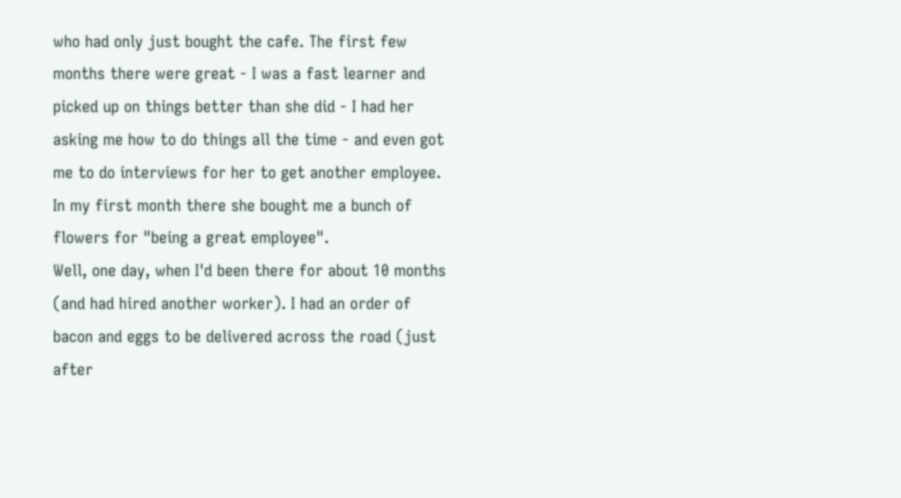who had only just bought the cafe. The first few months there were great - I was a fast learner and picked up on things better than she did - I had her asking me how to do things all the time - and even got me to do interviews for her to get another employee. In my first month there she bought me a bunch of flowers for "being a great employee".
Well, one day, when I'd been there for about 10 months (and had hired another worker). I had an order of bacon and eggs to be delivered across the road (just after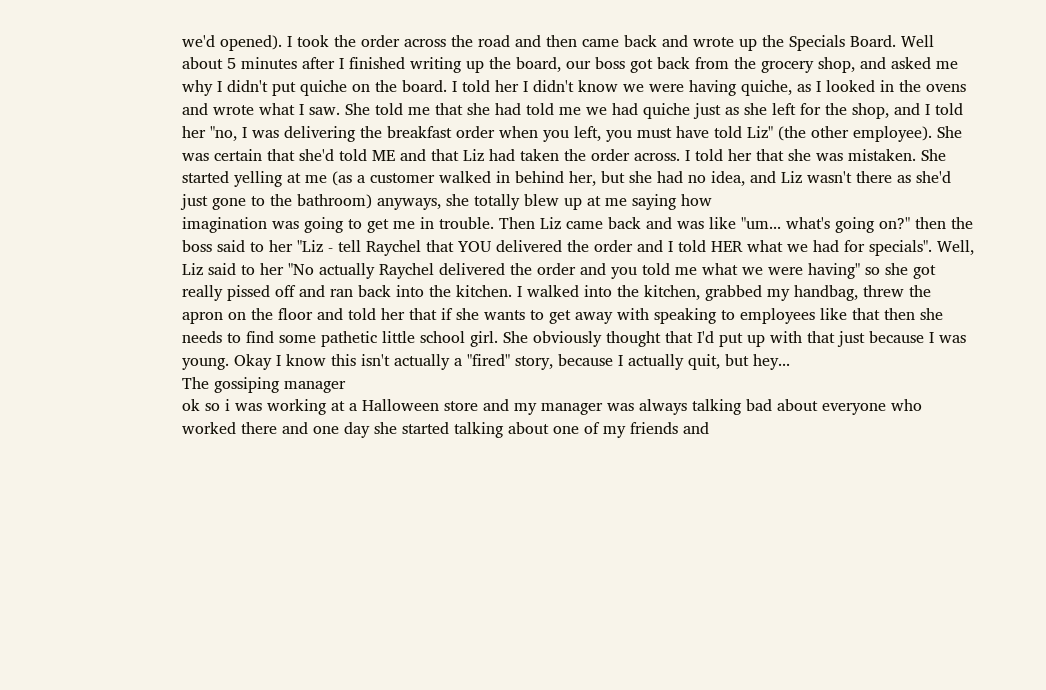we'd opened). I took the order across the road and then came back and wrote up the Specials Board. Well about 5 minutes after I finished writing up the board, our boss got back from the grocery shop, and asked me why I didn't put quiche on the board. I told her I didn't know we were having quiche, as I looked in the ovens and wrote what I saw. She told me that she had told me we had quiche just as she left for the shop, and I told her "no, I was delivering the breakfast order when you left, you must have told Liz" (the other employee). She was certain that she'd told ME and that Liz had taken the order across. I told her that she was mistaken. She started yelling at me (as a customer walked in behind her, but she had no idea, and Liz wasn't there as she'd just gone to the bathroom) anyways, she totally blew up at me saying how
imagination was going to get me in trouble. Then Liz came back and was like "um... what's going on?" then the boss said to her "Liz - tell Raychel that YOU delivered the order and I told HER what we had for specials". Well, Liz said to her "No actually Raychel delivered the order and you told me what we were having" so she got really pissed off and ran back into the kitchen. I walked into the kitchen, grabbed my handbag, threw the apron on the floor and told her that if she wants to get away with speaking to employees like that then she needs to find some pathetic little school girl. She obviously thought that I'd put up with that just because I was young. Okay I know this isn't actually a "fired" story, because I actually quit, but hey...
The gossiping manager
ok so i was working at a Halloween store and my manager was always talking bad about everyone who worked there and one day she started talking about one of my friends and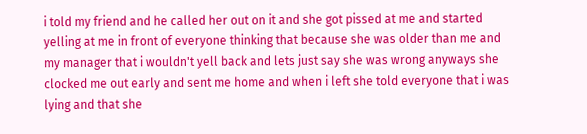i told my friend and he called her out on it and she got pissed at me and started yelling at me in front of everyone thinking that because she was older than me and my manager that i wouldn't yell back and lets just say she was wrong anyways she clocked me out early and sent me home and when i left she told everyone that i was lying and that she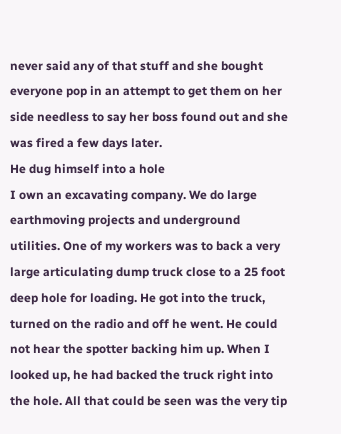never said any of that stuff and she bought everyone pop in an attempt to get them on her side needless to say her boss found out and she was fired a few days later.
He dug himself into a hole
I own an excavating company. We do large earthmoving projects and underground utilities. One of my workers was to back a very large articulating dump truck close to a 25 foot deep hole for loading. He got into the truck, turned on the radio and off he went. He could not hear the spotter backing him up. When I looked up, he had backed the truck right into the hole. All that could be seen was the very tip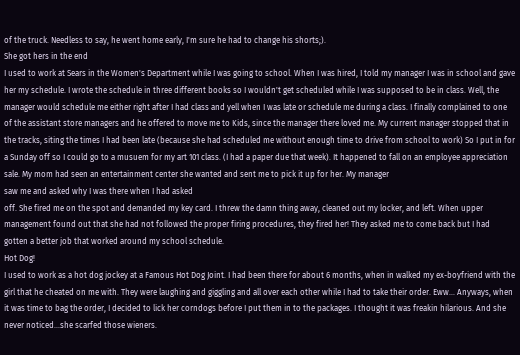of the truck. Needless to say, he went home early, I'm sure he had to change his shorts;).
She got hers in the end
I used to work at Sears in the Women's Department while I was going to school. When I was hired, I told my manager I was in school and gave her my schedule. I wrote the schedule in three different books so I wouldn't get scheduled while I was supposed to be in class. Well, the manager would schedule me either right after I had class and yell when I was late or schedule me during a class. I finally complained to one of the assistant store managers and he offered to move me to Kids, since the manager there loved me. My current manager stopped that in the tracks, siting the times I had been late (because she had scheduled me without enough time to drive from school to work) So I put in for a Sunday off so I could go to a musuem for my art 101 class. (I had a paper due that week). It happened to fall on an employee appreciation sale. My mom had seen an entertainment center she wanted and sent me to pick it up for her. My manager
saw me and asked why I was there when I had asked
off. She fired me on the spot and demanded my key card. I threw the damn thing away, cleaned out my locker, and left. When upper management found out that she had not followed the proper firing procedures, they fired her! They asked me to come back but I had gotten a better job that worked around my school schedule.
Hot Dog!
I used to work as a hot dog jockey at a Famous Hot Dog Joint. I had been there for about 6 months, when in walked my ex-boyfriend with the girl that he cheated on me with. They were laughing and giggling and all over each other while I had to take their order. Eww... Anyways, when it was time to bag the order, I decided to lick her corndogs before I put them in to the packages. I thought it was freakin hilarious. And she never noticed...she scarfed those wieners.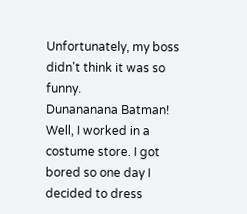Unfortunately, my boss didn't think it was so funny.
Dunananana Batman!
Well, I worked in a costume store. I got bored so one day I decided to dress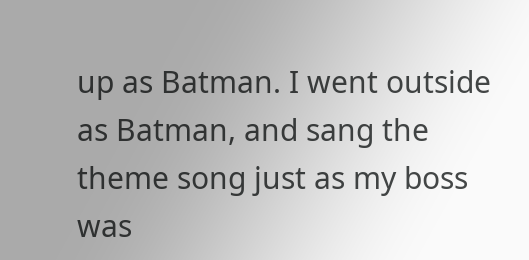up as Batman. I went outside as Batman, and sang the theme song just as my boss was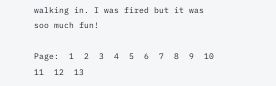walking in. I was fired but it was soo much fun!

Page:  1  2  3  4  5  6  7  8  9  10  11  12  13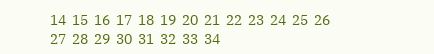14  15  16  17  18  19  20  21  22  23  24  25  26  27  28  29  30  31  32  33  34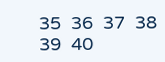35  36  37  38  39  40